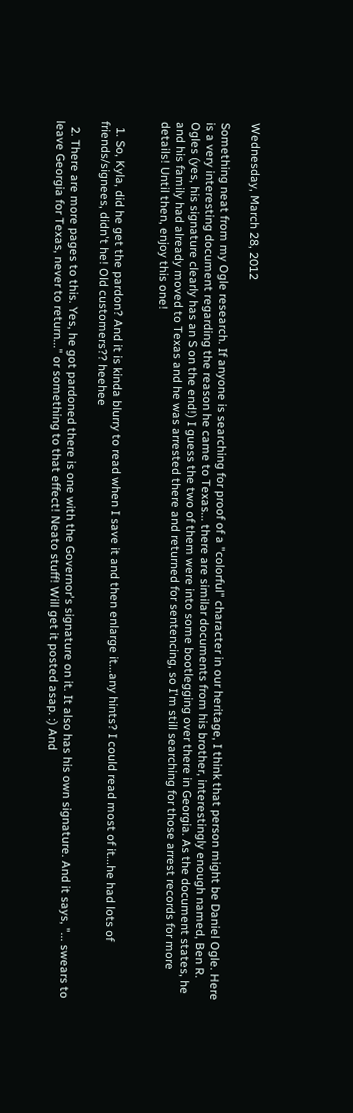Wednesday, March 28, 2012

Something neat from my Ogle research. If anyone is searching for proof of a "colorful" character in our heritage, I think that person might be Daniel Ogle. Here is a very interesting document regarding the reason he came to Texas... there are similar documents from his brother, interestingly enough named, Ben R. Ogles (yes, his signature clearly has an S on the end!) I guess the two of them were into some bootlegging over there in Georgia. As the document states, he and his family had already moved to Texas and he was arrested there and returned for sentencing, so I'm still searching for those arrest records for more details! Until then, enjoy this one!


  1. So, Kyla, did he get the pardon? And it is kinda blurry to read when I save it and then enlarge it...any hints? I could read most of it...he had lots of friends/signees, didn't he! Old customers?? heehee

  2. There are more pages to this. Yes, he got pardoned there is one with the Governor's signature on it. It also has his own signature. And it says, "... swears to leave Georgia for Texas, never to return..." or something to that effect! Neato stuff! Will get it posted asap. :) And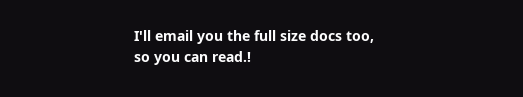I'll email you the full size docs too, so you can read.!